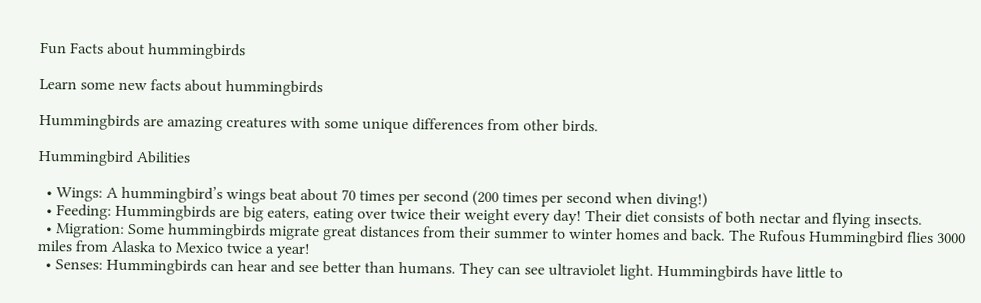Fun Facts about hummingbirds

Learn some new facts about hummingbirds

Hummingbirds are amazing creatures with some unique differences from other birds.

Hummingbird Abilities

  • Wings: A hummingbird’s wings beat about 70 times per second (200 times per second when diving!)
  • Feeding: Hummingbirds are big eaters, eating over twice their weight every day! Their diet consists of both nectar and flying insects.
  • Migration: Some hummingbirds migrate great distances from their summer to winter homes and back. The Rufous Hummingbird flies 3000 miles from Alaska to Mexico twice a year!
  • Senses: Hummingbirds can hear and see better than humans. They can see ultraviolet light. Hummingbirds have little to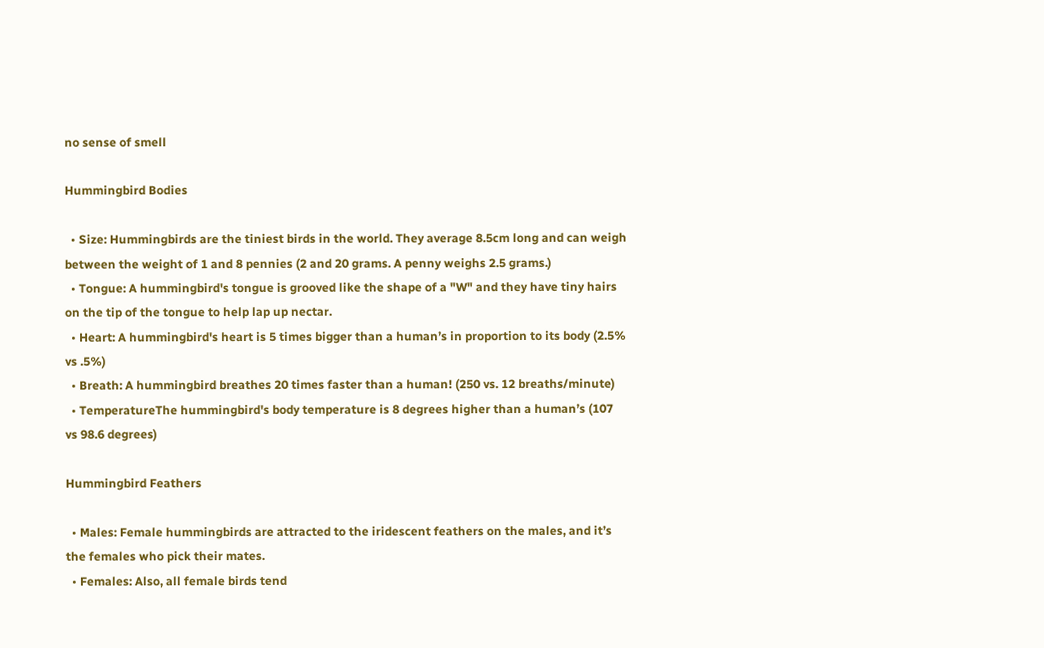no sense of smell

Hummingbird Bodies

  • Size: Hummingbirds are the tiniest birds in the world. They average 8.5cm long and can weigh between the weight of 1 and 8 pennies (2 and 20 grams. A penny weighs 2.5 grams.)
  • Tongue: A hummingbird's tongue is grooved like the shape of a "W" and they have tiny hairs on the tip of the tongue to help lap up nectar.
  • Heart: A hummingbird's heart is 5 times bigger than a human’s in proportion to its body (2.5% vs .5%)
  • Breath: A hummingbird breathes 20 times faster than a human! (250 vs. 12 breaths/minute)
  • TemperatureThe hummingbird's body temperature is 8 degrees higher than a human’s (107 vs 98.6 degrees)

Hummingbird Feathers

  • Males: Female hummingbirds are attracted to the iridescent feathers on the males, and it’s the females who pick their mates.
  • Females: Also, all female birds tend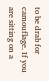to be drab for camouflage. If you are sitting on a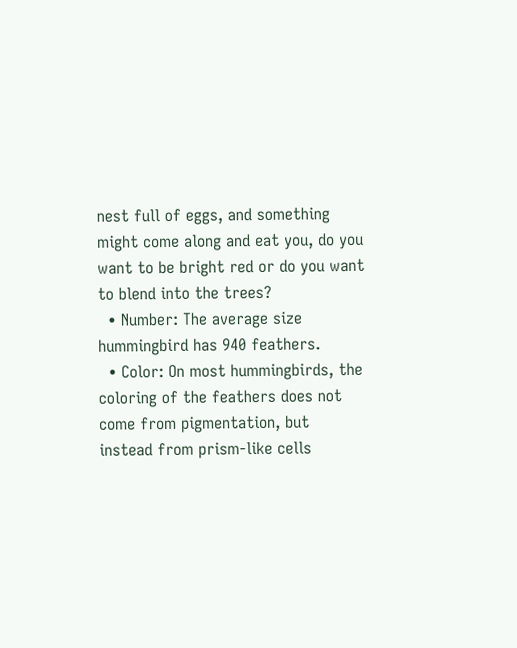nest full of eggs, and something might come along and eat you, do you want to be bright red or do you want to blend into the trees?
  • Number: The average size hummingbird has 940 feathers.
  • Color: On most hummingbirds, the coloring of the feathers does not come from pigmentation, but instead from prism-like cells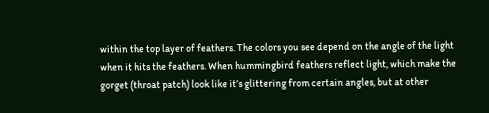within the top layer of feathers. The colors you see depend on the angle of the light when it hits the feathers. When hummingbird feathers reflect light, which make the gorget (throat patch) look like it’s glittering from certain angles, but at other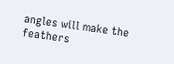angles will make the feathers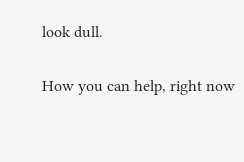look dull.

How you can help, right now